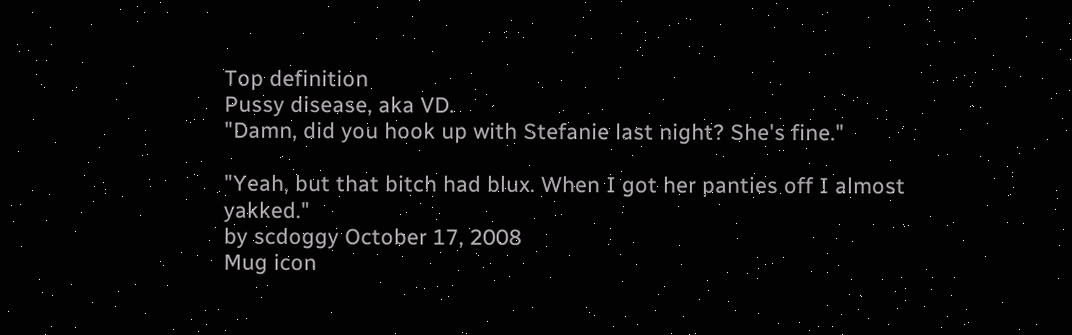Top definition
Pussy disease, aka VD.
"Damn, did you hook up with Stefanie last night? She's fine."

"Yeah, but that bitch had blux. When I got her panties off I almost yakked."
by scdoggy October 17, 2008
Mug icon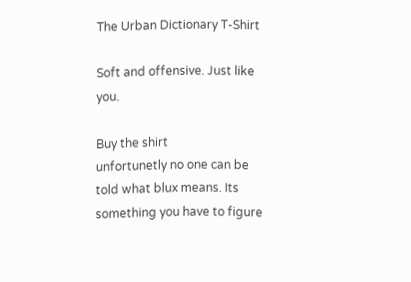The Urban Dictionary T-Shirt

Soft and offensive. Just like you.

Buy the shirt
unfortunetly no one can be told what blux means. Its something you have to figure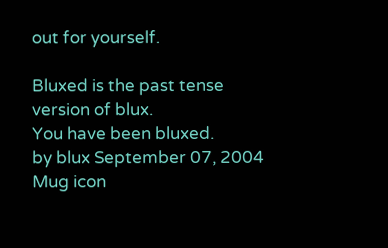out for yourself.

Bluxed is the past tense version of blux.
You have been bluxed.
by blux September 07, 2004
Mug icon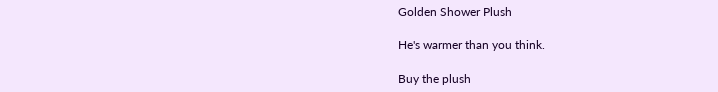Golden Shower Plush

He's warmer than you think.

Buy the plush